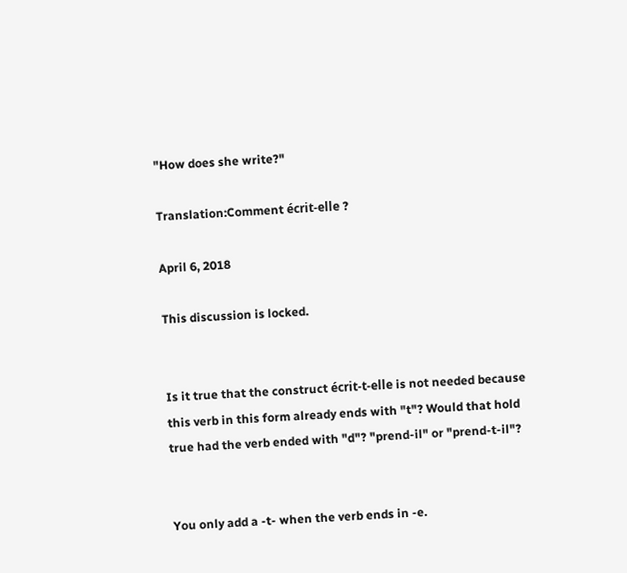"How does she write?"

Translation:Comment écrit-elle ?

April 6, 2018

This discussion is locked.


Is it true that the construct écrit-t-elle is not needed because this verb in this form already ends with "t"? Would that hold true had the verb ended with "d"? "prend-il" or "prend-t-il"?


You only add a -t- when the verb ends in -e.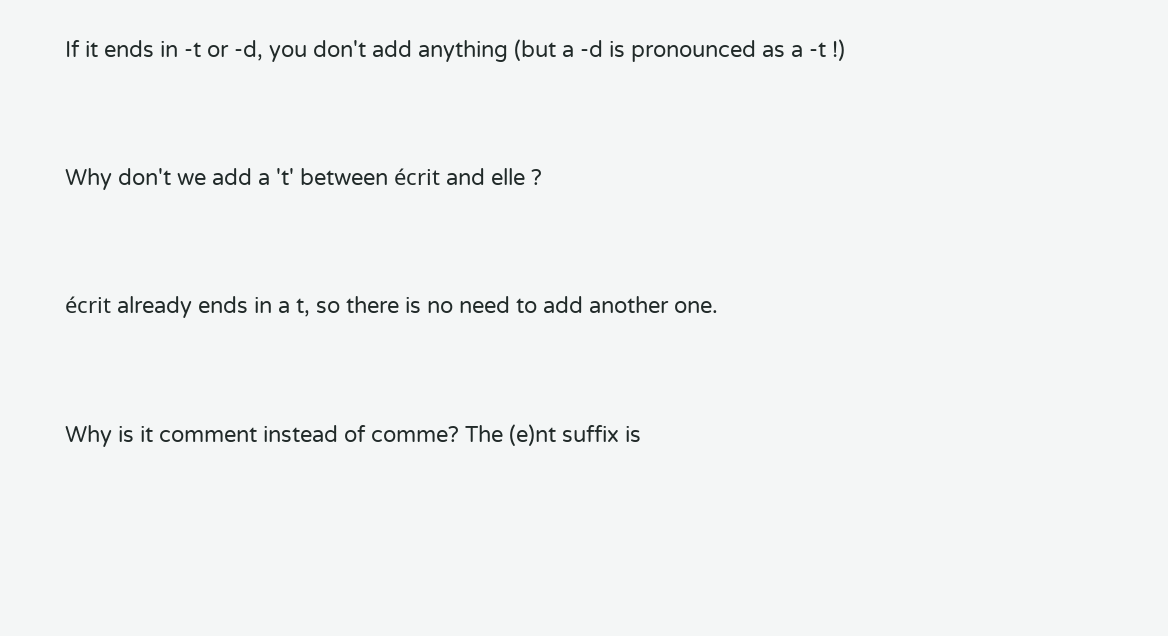If it ends in -t or -d, you don't add anything (but a -d is pronounced as a -t !)


Why don't we add a 't' between écrit and elle ?


écrit already ends in a t, so there is no need to add another one.


Why is it comment instead of comme? The (e)nt suffix is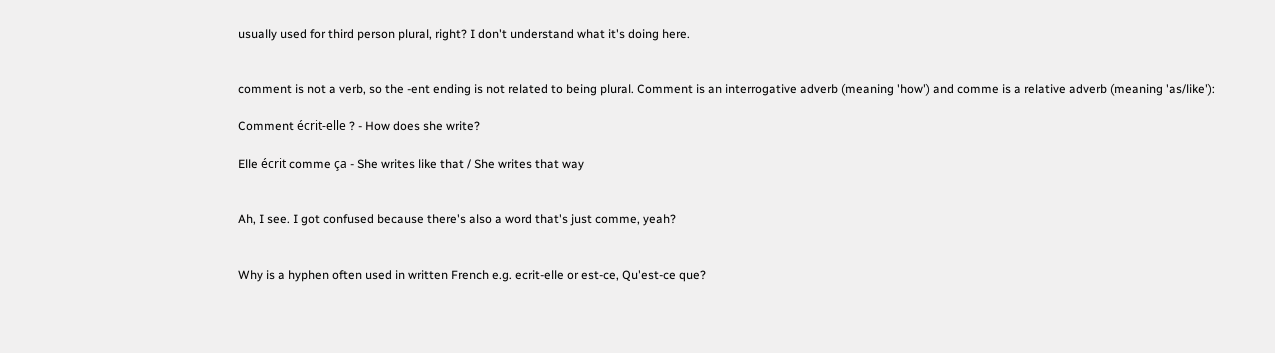usually used for third person plural, right? I don't understand what it's doing here.


comment is not a verb, so the -ent ending is not related to being plural. Comment is an interrogative adverb (meaning 'how') and comme is a relative adverb (meaning 'as/like'):

Comment écrit-elle ? - How does she write?

Elle écrit comme ça - She writes like that / She writes that way


Ah, I see. I got confused because there's also a word that's just comme, yeah?


Why is a hyphen often used in written French e.g. ecrit-elle or est-ce, Qu'est-ce que?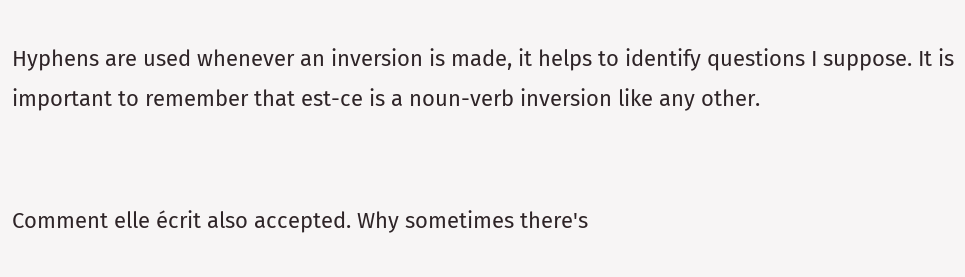Hyphens are used whenever an inversion is made, it helps to identify questions I suppose. It is important to remember that est-ce is a noun-verb inversion like any other.


Comment elle écrit also accepted. Why sometimes there's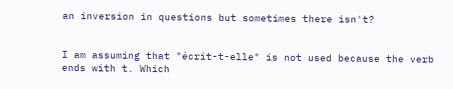an inversion in questions but sometimes there isn't?


I am assuming that "écrit-t-elle" is not used because the verb ends with t. Which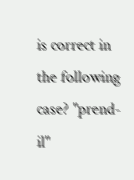is correct in the following case? "prend-il"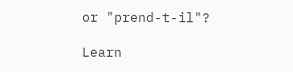or "prend-t-il"?

Learn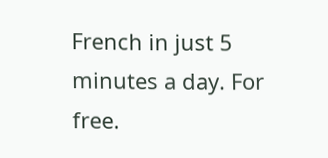French in just 5 minutes a day. For free.